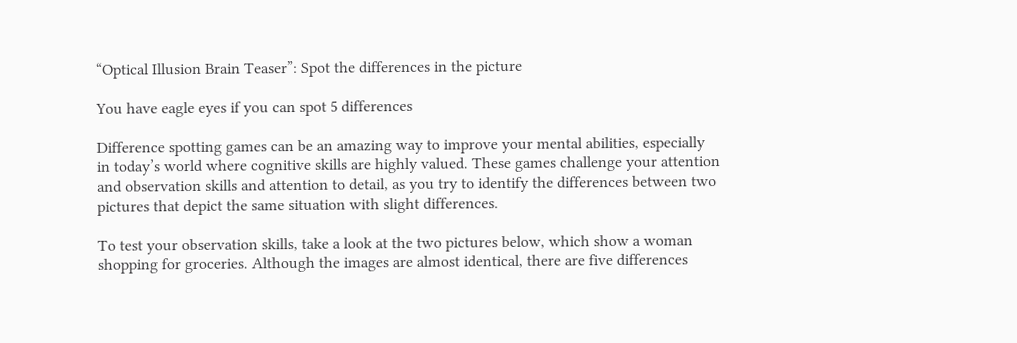“Optical Illusion Brain Teaser”: Spot the differences in the picture

You have eagle eyes if you can spot 5 differences

Difference spotting games can be an amazing way to improve your mental abilities, especially in today’s world where cognitive skills are highly valued. These games challenge your attention and observation skills and attention to detail, as you try to identify the differences between two pictures that depict the same situation with slight differences.

To test your observation skills, take a look at the two pictures below, which show a woman shopping for groceries. Although the images are almost identical, there are five differences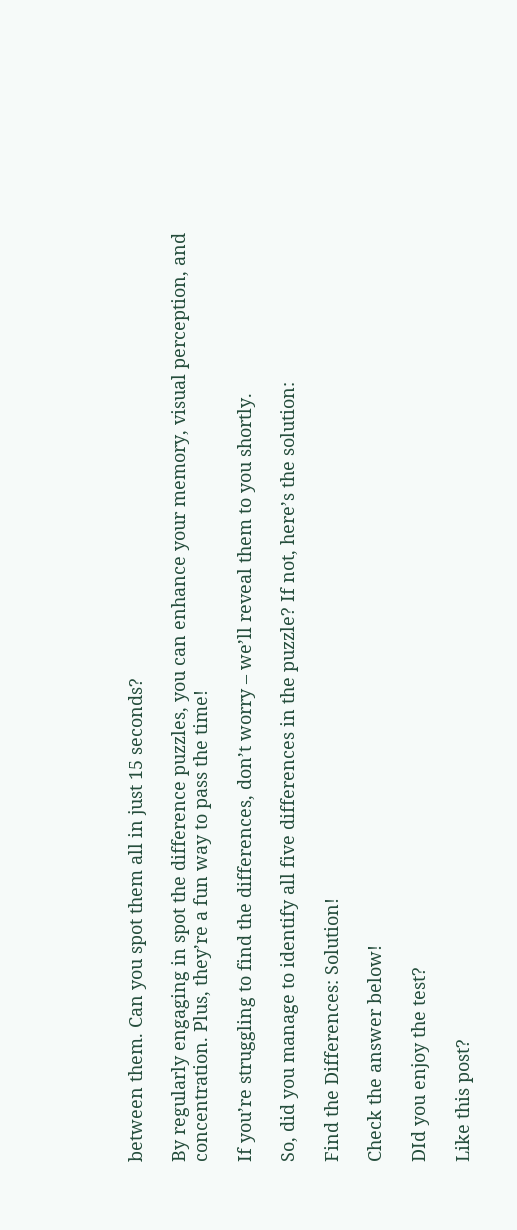between them. Can you spot them all in just 15 seconds?

By regularly engaging in spot the difference puzzles, you can enhance your memory, visual perception, and concentration. Plus, they’re a fun way to pass the time!

If you’re struggling to find the differences, don’t worry – we’ll reveal them to you shortly.

So, did you manage to identify all five differences in the puzzle? If not, here’s the solution:

Find the Differences: Solution!

Check the answer below!

DId you enjoy the test?

Like this post?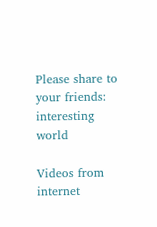Please share to your friends:
interesting world

Videos from internet